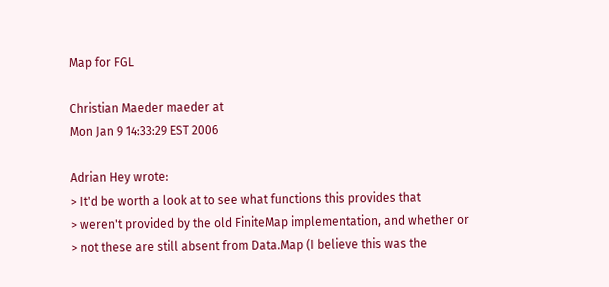Map for FGL

Christian Maeder maeder at
Mon Jan 9 14:33:29 EST 2006

Adrian Hey wrote:
> It'd be worth a look at to see what functions this provides that
> weren't provided by the old FiniteMap implementation, and whether or
> not these are still absent from Data.Map (I believe this was the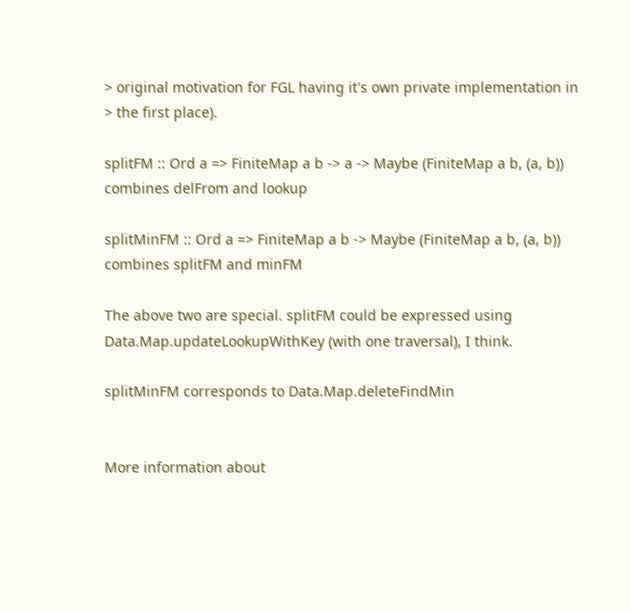> original motivation for FGL having it's own private implementation in
> the first place).

splitFM :: Ord a => FiniteMap a b -> a -> Maybe (FiniteMap a b, (a, b))
combines delFrom and lookup

splitMinFM :: Ord a => FiniteMap a b -> Maybe (FiniteMap a b, (a, b))
combines splitFM and minFM

The above two are special. splitFM could be expressed using
Data.Map.updateLookupWithKey (with one traversal), I think.

splitMinFM corresponds to Data.Map.deleteFindMin


More information about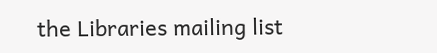the Libraries mailing list